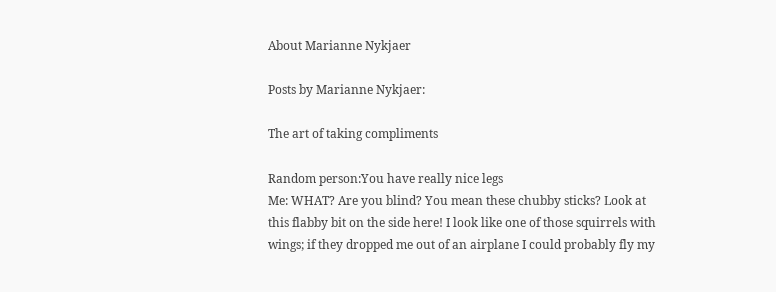About Marianne Nykjaer

Posts by Marianne Nykjaer:

The art of taking compliments

Random person:You have really nice legs
Me: WHAT? Are you blind? You mean these chubby sticks? Look at this flabby bit on the side here! I look like one of those squirrels with wings; if they dropped me out of an airplane I could probably fly my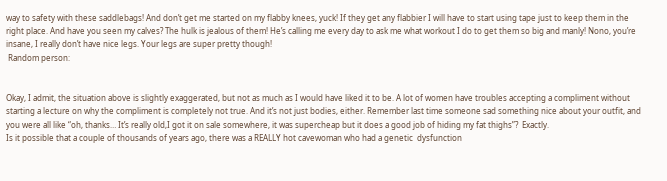way to safety with these saddlebags! And don’t get me started on my flabby knees, yuck! If they get any flabbier I will have to start using tape just to keep them in the right place. And have you seen my calves? The hulk is jealous of them! He’s calling me every day to ask me what workout I do to get them so big and manly! Nono, you’re insane, I really don’t have nice legs. Your legs are super pretty though!
 Random person:


Okay, I admit, the situation above is slightly exaggerated, but not as much as I would have liked it to be. A lot of women have troubles accepting a compliment without starting a lecture on why the compliment is completely not true. And it’s not just bodies, either. Remember last time someone sad something nice about your outfit, and you were all like “oh, thanks… It’s really old,I got it on sale somewhere, it was supercheap but it does a good job of hiding my fat thighs”?  Exactly.
Is it possible that a couple of thousands of years ago, there was a REALLY hot cavewoman who had a genetic  dysfunction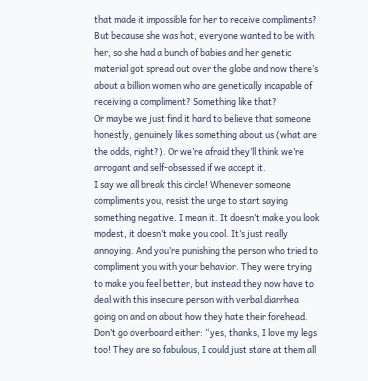that made it impossible for her to receive compliments? But because she was hot, everyone wanted to be with her, so she had a bunch of babies and her genetic material got spread out over the globe and now there’s about a billion women who are genetically incapable of receiving a compliment? Something like that?
Or maybe we just find it hard to believe that someone honestly, genuinely likes something about us (what are the odds, right?). Or we’re afraid they’ll think we’re arrogant and self-obsessed if we accept it.
I say we all break this circle! Whenever someone compliments you, resist the urge to start saying something negative. I mean it. It doesn’t make you look modest, it doesn’t make you cool. It’s just really annoying. And you’re punishing the person who tried to compliment you with your behavior. They were trying to make you feel better, but instead they now have to deal with this insecure person with verbal diarrhea going on and on about how they hate their forehead.
Don’t go overboard either: “yes, thanks, I love my legs too! They are so fabulous, I could just stare at them all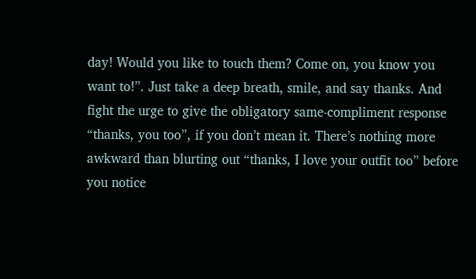day! Would you like to touch them? Come on, you know you want to!”. Just take a deep breath, smile, and say thanks. And fight the urge to give the obligatory same-compliment response “thanks, you too”, if you don’t mean it. There’s nothing more awkward than blurting out “thanks, I love your outfit too” before you notice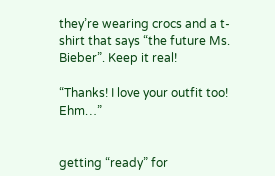they’re wearing crocs and a t-shirt that says “the future Ms. Bieber”. Keep it real!

“Thanks! I love your outfit too! Ehm…”


getting “ready” for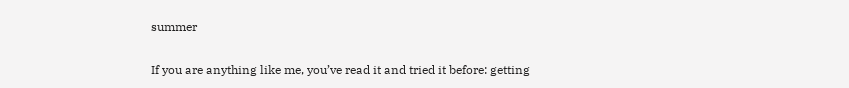summer

If you are anything like me, you’ve read it and tried it before: getting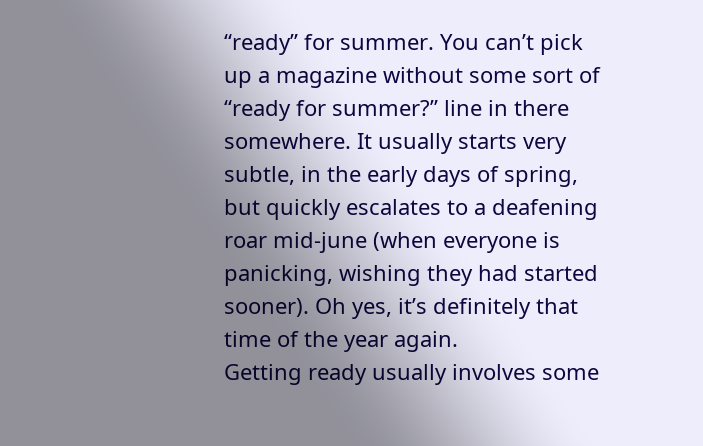“ready” for summer. You can’t pick up a magazine without some sort of “ready for summer?” line in there somewhere. It usually starts very subtle, in the early days of spring, but quickly escalates to a deafening roar mid-june (when everyone is panicking, wishing they had started sooner). Oh yes, it’s definitely that time of the year again.
Getting ready usually involves some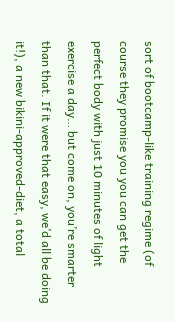sort of bootcamp-like training regime (of course they promise you you can get the perfect body with just 10 minutes of light exercise a day… but come on, you’re smarter than that. If it were that easy, we’d all be doing it!), a new bikini-approved-diet, a total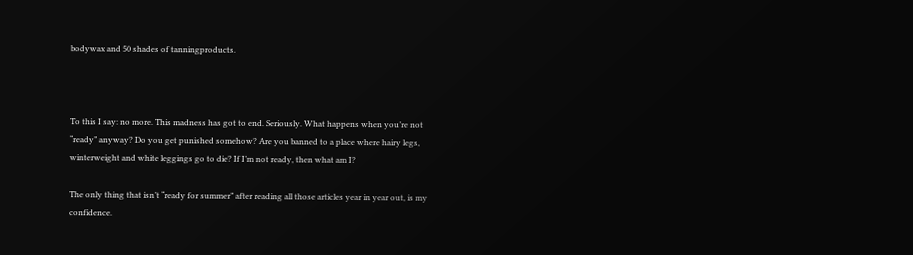bodywax and 50 shades of tanningproducts.



To this I say: no more. This madness has got to end. Seriously. What happens when you’re not “ready” anyway? Do you get punished somehow? Are you banned to a place where hairy legs, winterweight and white leggings go to die? If I’m not ready, then what am I?

The only thing that isn’t “ready for summer” after reading all those articles year in year out, is my confidence.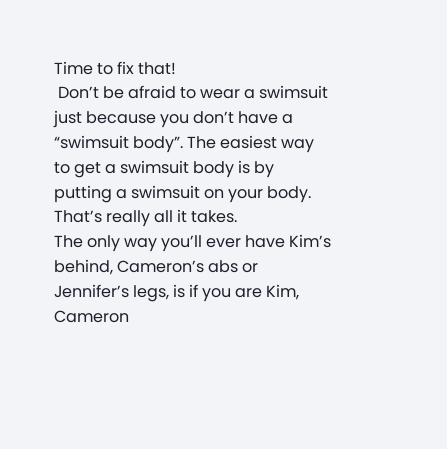Time to fix that!
 Don’t be afraid to wear a swimsuit just because you don’t have a “swimsuit body”. The easiest way to get a swimsuit body is by putting a swimsuit on your body. That’s really all it takes.
The only way you’ll ever have Kim’s behind, Cameron’s abs or Jennifer’s legs, is if you are Kim, Cameron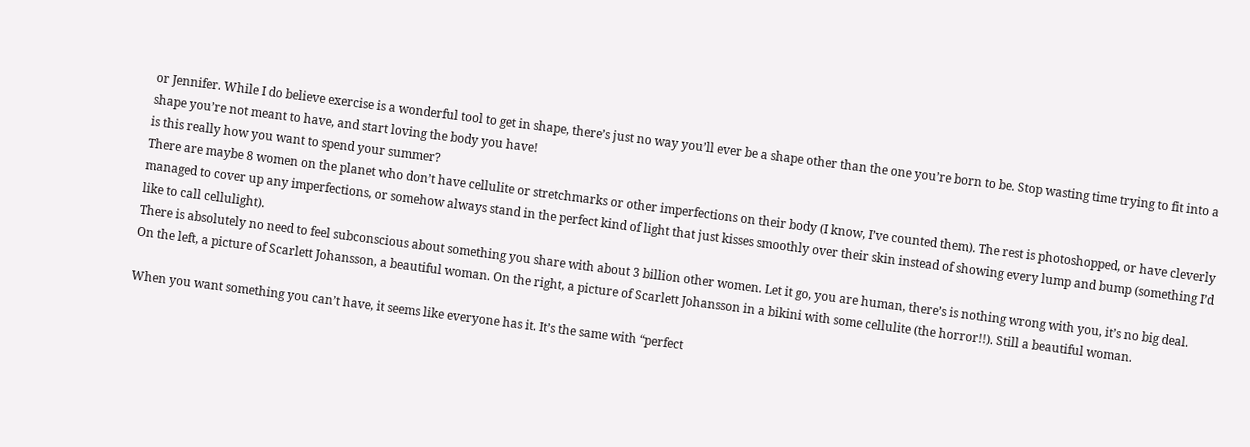or Jennifer. While I do believe exercise is a wonderful tool to get in shape, there’s just no way you’ll ever be a shape other than the one you’re born to be. Stop wasting time trying to fit into a shape you’re not meant to have, and start loving the body you have!
is this really how you want to spend your summer?
There are maybe 8 women on the planet who don’t have cellulite or stretchmarks or other imperfections on their body (I know, I’ve counted them). The rest is photoshopped, or have cleverly managed to cover up any imperfections, or somehow always stand in the perfect kind of light that just kisses smoothly over their skin instead of showing every lump and bump (something I’d like to call cellulight).
There is absolutely no need to feel subconscious about something you share with about 3 billion other women. Let it go, you are human, there’s is nothing wrong with you, it’s no big deal.
On the left, a picture of Scarlett Johansson, a beautiful woman. On the right, a picture of Scarlett Johansson in a bikini with some cellulite (the horror!!). Still a beautiful woman.

When you want something you can’t have, it seems like everyone has it. It’s the same with “perfect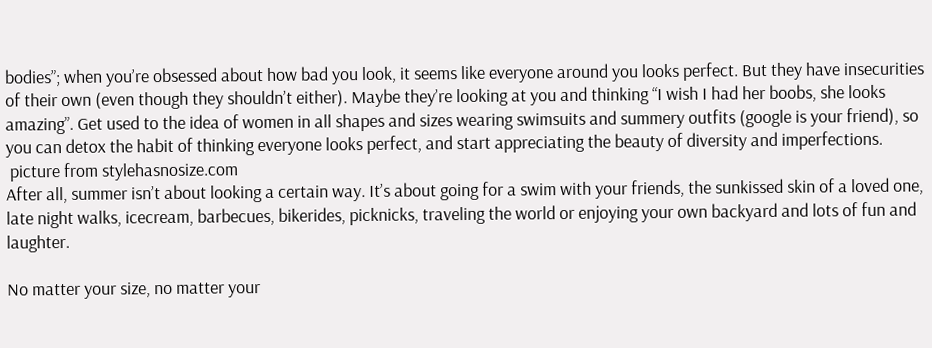bodies”; when you’re obsessed about how bad you look, it seems like everyone around you looks perfect. But they have insecurities of their own (even though they shouldn’t either). Maybe they’re looking at you and thinking “I wish I had her boobs, she looks amazing”. Get used to the idea of women in all shapes and sizes wearing swimsuits and summery outfits (google is your friend), so you can detox the habit of thinking everyone looks perfect, and start appreciating the beauty of diversity and imperfections.
 picture from stylehasnosize.com
After all, summer isn’t about looking a certain way. It’s about going for a swim with your friends, the sunkissed skin of a loved one, late night walks, icecream, barbecues, bikerides, picknicks, traveling the world or enjoying your own backyard and lots of fun and laughter.

No matter your size, no matter your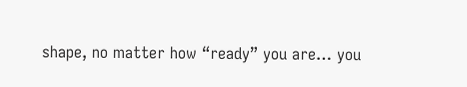shape, no matter how “ready” you are… you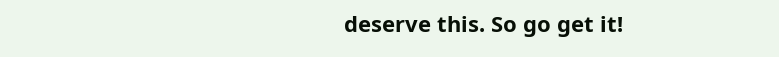deserve this. So go get it!